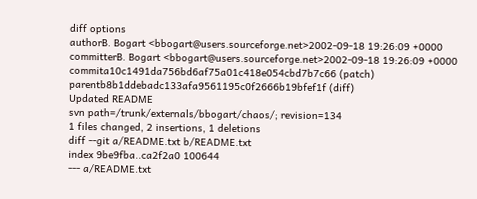diff options
authorB. Bogart <bbogart@users.sourceforge.net>2002-09-18 19:26:09 +0000
committerB. Bogart <bbogart@users.sourceforge.net>2002-09-18 19:26:09 +0000
commita10c1491da756bd6af75a01c418e054cbd7b7c66 (patch)
parentb8b1ddebadc133afa9561195c0f2666b19bfef1f (diff)
Updated README
svn path=/trunk/externals/bbogart/chaos/; revision=134
1 files changed, 2 insertions, 1 deletions
diff --git a/README.txt b/README.txt
index 9be9fba..ca2f2a0 100644
--- a/README.txt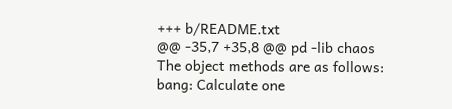+++ b/README.txt
@@ -35,7 +35,8 @@ pd -lib chaos
The object methods are as follows:
bang: Calculate one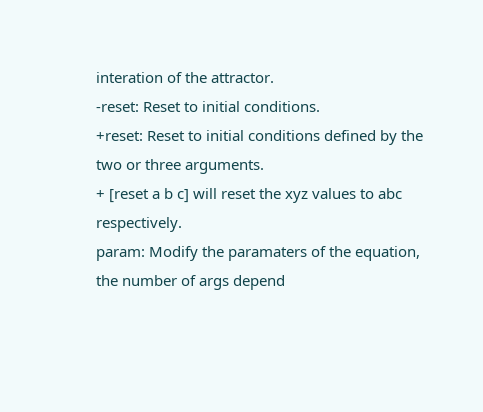interation of the attractor.
-reset: Reset to initial conditions.
+reset: Reset to initial conditions defined by the two or three arguments.
+ [reset a b c] will reset the xyz values to abc respectively.
param: Modify the paramaters of the equation, the number of args depend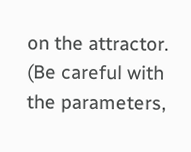on the attractor. (Be careful with the parameters,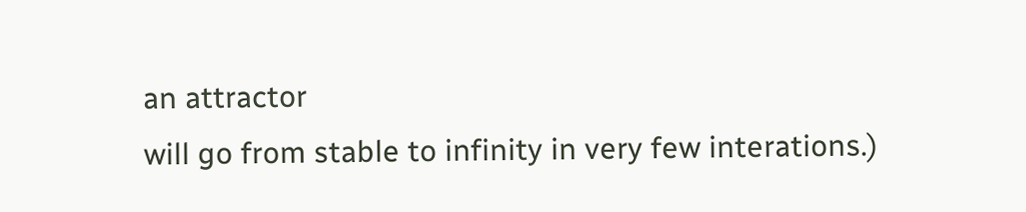an attractor
will go from stable to infinity in very few interations.)